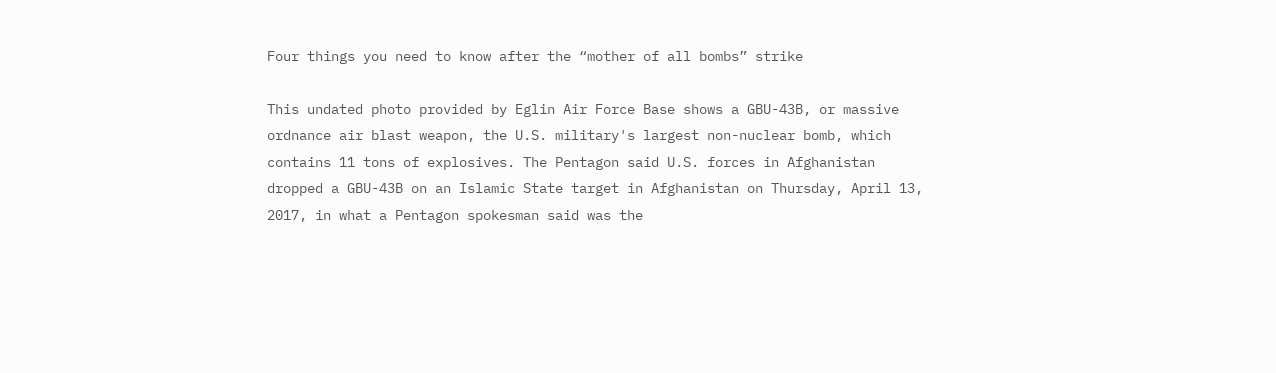Four things you need to know after the “mother of all bombs” strike

This undated photo provided by Eglin Air Force Base shows a GBU-43B, or massive ordnance air blast weapon, the U.S. military's largest non-nuclear bomb, which contains 11 tons of explosives. The Pentagon said U.S. forces in Afghanistan dropped a GBU-43B on an Islamic State target in Afghanistan on Thursday, April 13, 2017, in what a Pentagon spokesman said was the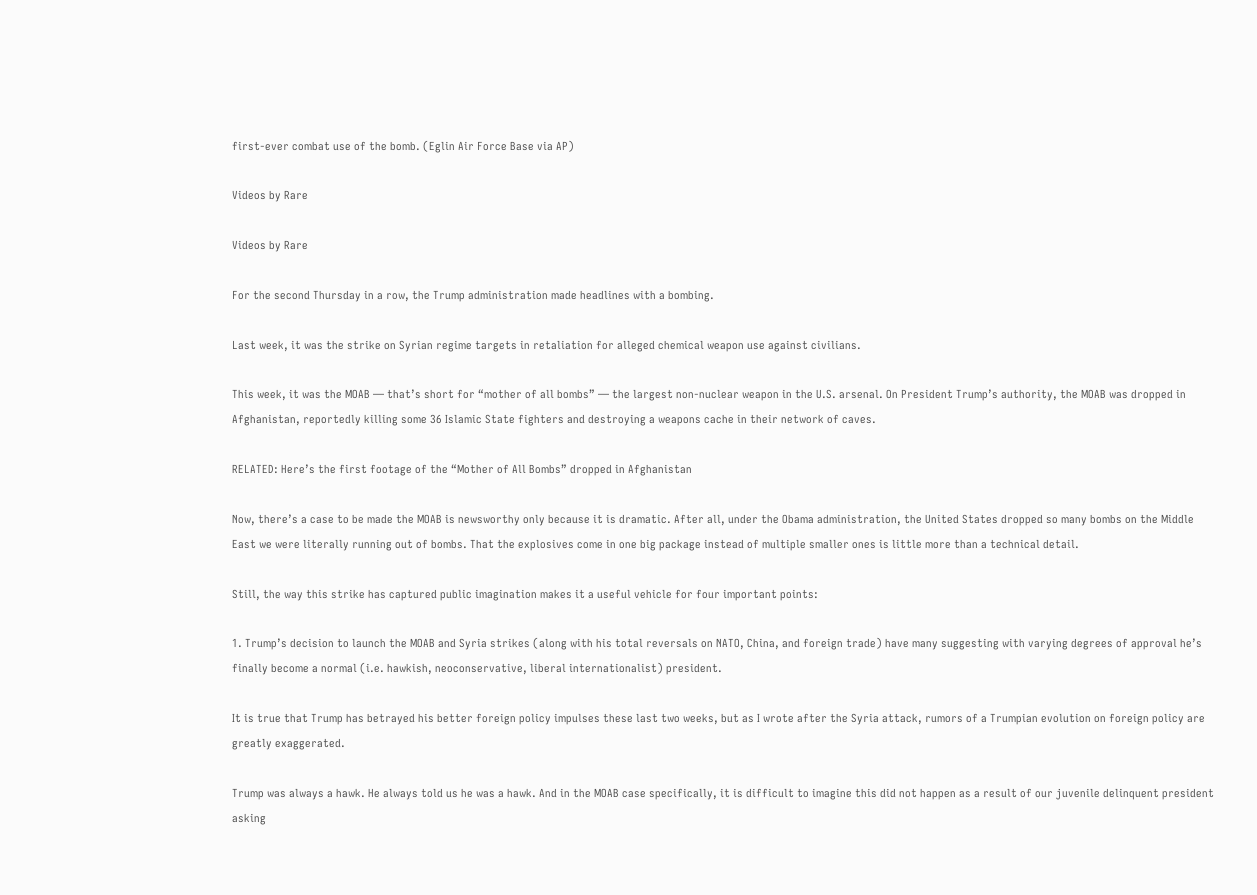first-ever combat use of the bomb. (Eglin Air Force Base via AP)

Videos by Rare

Videos by Rare

For the second Thursday in a row, the Trump administration made headlines with a bombing.

Last week, it was the strike on Syrian regime targets in retaliation for alleged chemical weapon use against civilians.

This week, it was the MOAB — that’s short for “mother of all bombs” — the largest non-nuclear weapon in the U.S. arsenal. On President Trump’s authority, the MOAB was dropped in Afghanistan, reportedly killing some 36 Islamic State fighters and destroying a weapons cache in their network of caves.

RELATED: Here’s the first footage of the “Mother of All Bombs” dropped in Afghanistan

Now, there’s a case to be made the MOAB is newsworthy only because it is dramatic. After all, under the Obama administration, the United States dropped so many bombs on the Middle East we were literally running out of bombs. That the explosives come in one big package instead of multiple smaller ones is little more than a technical detail.

Still, the way this strike has captured public imagination makes it a useful vehicle for four important points:

1. Trump’s decision to launch the MOAB and Syria strikes (along with his total reversals on NATO, China, and foreign trade) have many suggesting with varying degrees of approval he’s finally become a normal (i.e. hawkish, neoconservative, liberal internationalist) president.

It is true that Trump has betrayed his better foreign policy impulses these last two weeks, but as I wrote after the Syria attack, rumors of a Trumpian evolution on foreign policy are greatly exaggerated.

Trump was always a hawk. He always told us he was a hawk. And in the MOAB case specifically, it is difficult to imagine this did not happen as a result of our juvenile delinquent president asking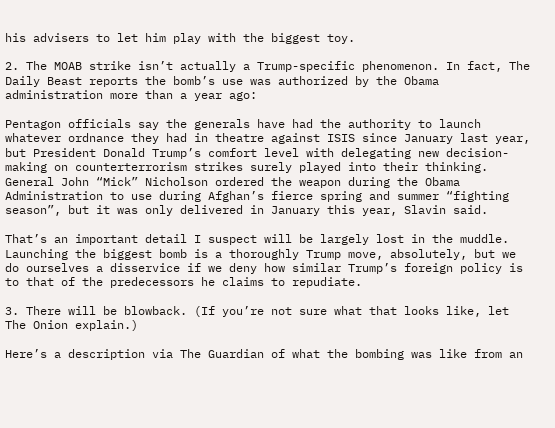his advisers to let him play with the biggest toy.

2. The MOAB strike isn’t actually a Trump-specific phenomenon. In fact, The Daily Beast reports the bomb’s use was authorized by the Obama administration more than a year ago:

Pentagon officials say the generals have had the authority to launch whatever ordnance they had in theatre against ISIS since January last year, but President Donald Trump’s comfort level with delegating new decision-making on counterterrorism strikes surely played into their thinking. General John “Mick” Nicholson ordered the weapon during the Obama Administration to use during Afghan’s fierce spring and summer “fighting season”, but it was only delivered in January this year, Slavin said.

That’s an important detail I suspect will be largely lost in the muddle. Launching the biggest bomb is a thoroughly Trump move, absolutely, but we do ourselves a disservice if we deny how similar Trump’s foreign policy is to that of the predecessors he claims to repudiate.

3. There will be blowback. (If you’re not sure what that looks like, let The Onion explain.)

Here’s a description via The Guardian of what the bombing was like from an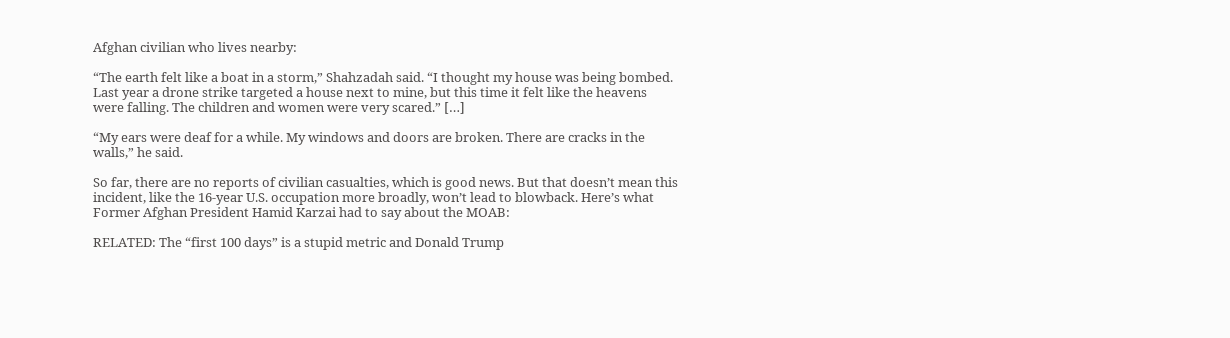Afghan civilian who lives nearby:

“The earth felt like a boat in a storm,” Shahzadah said. “I thought my house was being bombed. Last year a drone strike targeted a house next to mine, but this time it felt like the heavens were falling. The children and women were very scared.” […]

“My ears were deaf for a while. My windows and doors are broken. There are cracks in the walls,” he said.

So far, there are no reports of civilian casualties, which is good news. But that doesn’t mean this incident, like the 16-year U.S. occupation more broadly, won’t lead to blowback. Here’s what Former Afghan President Hamid Karzai had to say about the MOAB:

RELATED: The “first 100 days” is a stupid metric and Donald Trump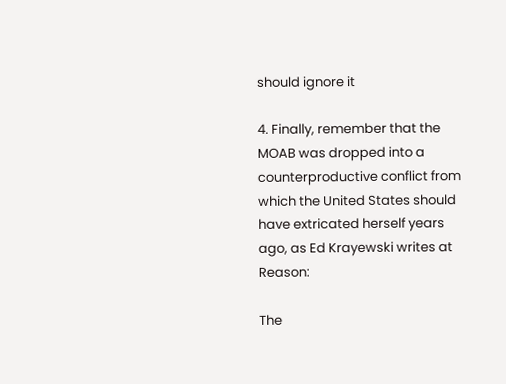should ignore it

4. Finally, remember that the MOAB was dropped into a counterproductive conflict from which the United States should have extricated herself years ago, as Ed Krayewski writes at Reason:

The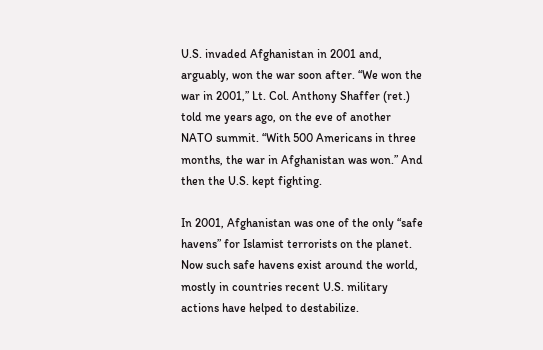U.S. invaded Afghanistan in 2001 and, arguably, won the war soon after. “We won the war in 2001,” Lt. Col. Anthony Shaffer (ret.) told me years ago, on the eve of another NATO summit. “With 500 Americans in three months, the war in Afghanistan was won.” And then the U.S. kept fighting.

In 2001, Afghanistan was one of the only “safe havens” for Islamist terrorists on the planet. Now such safe havens exist around the world, mostly in countries recent U.S. military actions have helped to destabilize.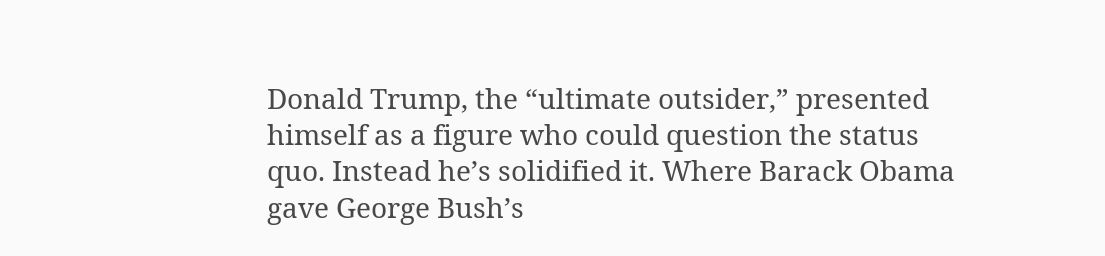Donald Trump, the “ultimate outsider,” presented himself as a figure who could question the status quo. Instead he’s solidified it. Where Barack Obama gave George Bush’s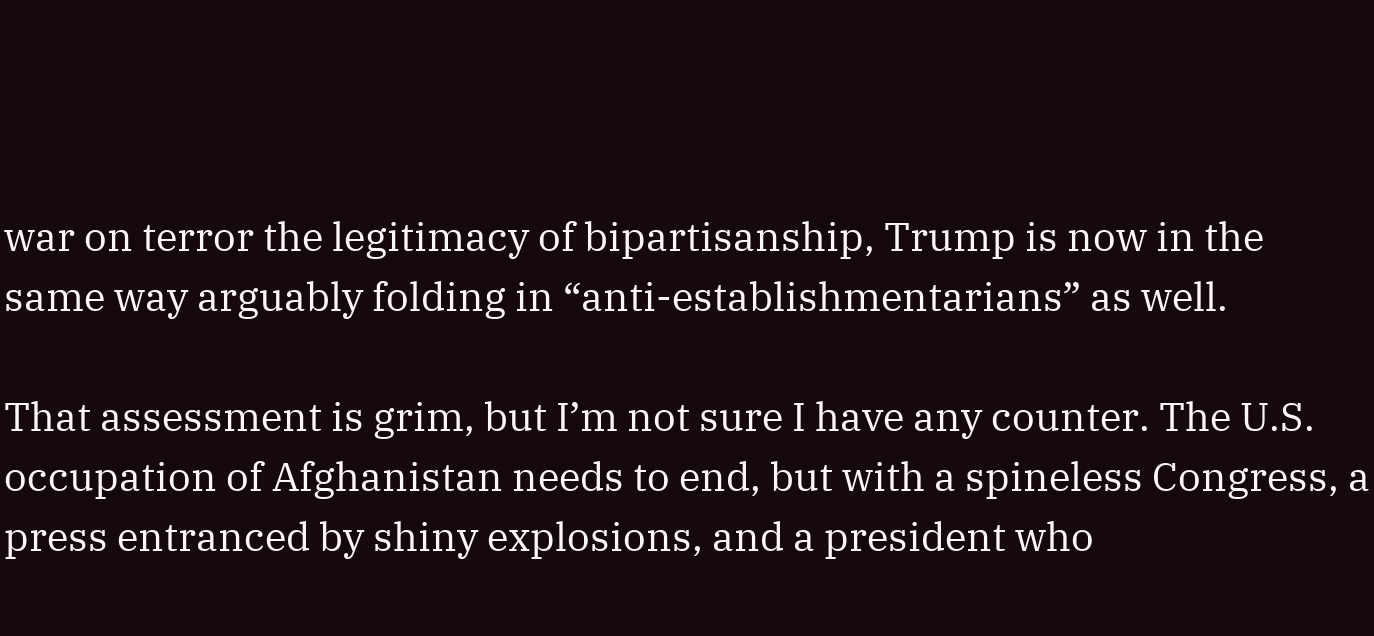war on terror the legitimacy of bipartisanship, Trump is now in the same way arguably folding in “anti-establishmentarians” as well.

That assessment is grim, but I’m not sure I have any counter. The U.S. occupation of Afghanistan needs to end, but with a spineless Congress, a press entranced by shiny explosions, and a president who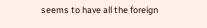seems to have all the foreign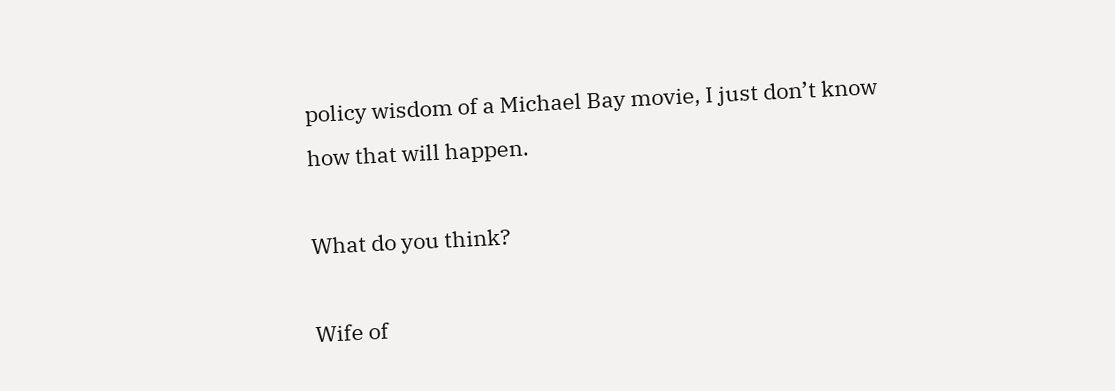policy wisdom of a Michael Bay movie, I just don’t know how that will happen.

What do you think?

Wife of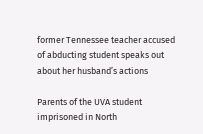former Tennessee teacher accused of abducting student speaks out about her husband’s actions

Parents of the UVA student imprisoned in North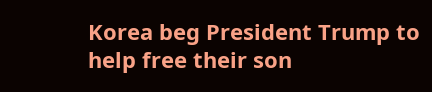Korea beg President Trump to help free their son